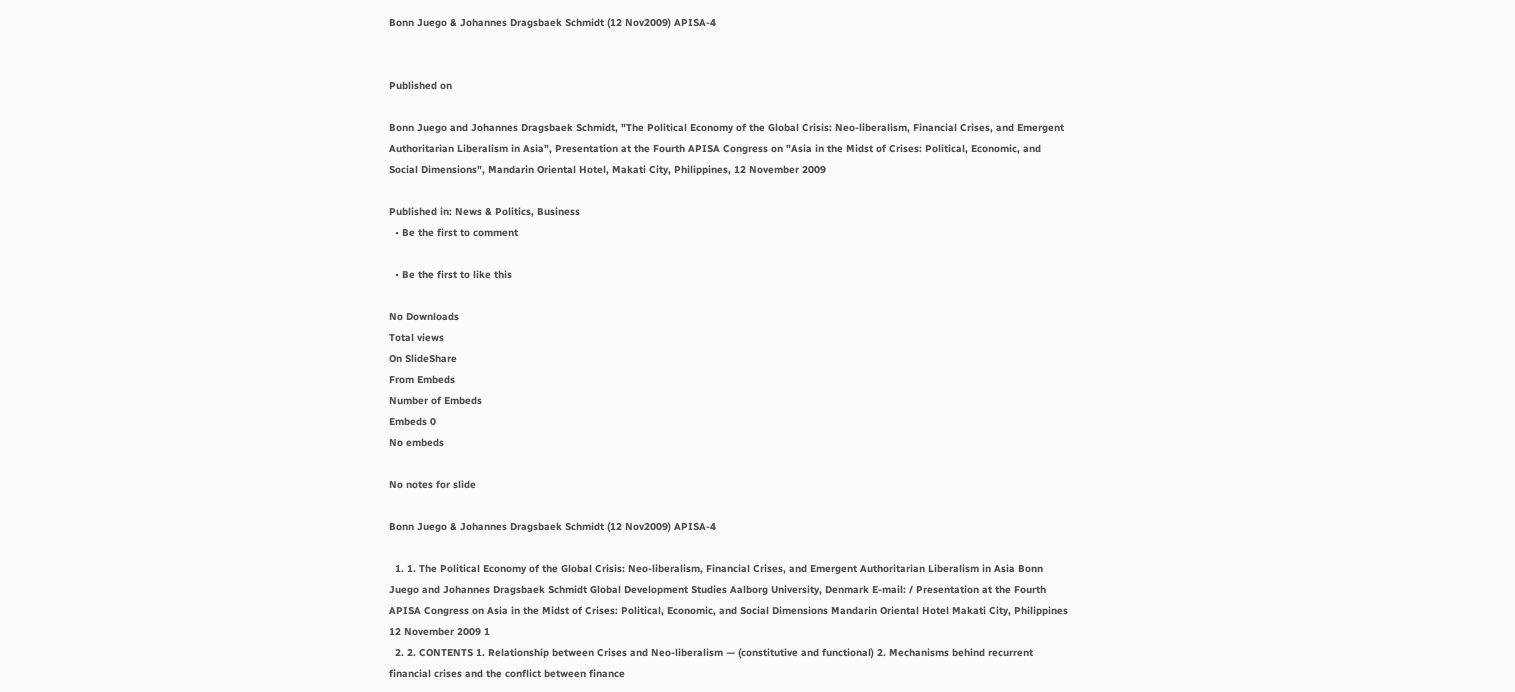Bonn Juego & Johannes Dragsbaek Schmidt (12 Nov2009) APISA-4


Published on

Bonn Juego and Johannes Dragsbaek Schmidt, "The Political Economy of the Global Crisis: Neo-liberalism, Financial Crises, and Emergent Authoritarian Liberalism in Asia", Presentation at the Fourth APISA Congress on "Asia in the Midst of Crises: Political, Economic, and Social Dimensions", Mandarin Oriental Hotel, Makati City, Philippines, 12 November 2009

Published in: News & Politics, Business
  • Be the first to comment

  • Be the first to like this

No Downloads
Total views
On SlideShare
From Embeds
Number of Embeds
Embeds 0
No embeds

No notes for slide

Bonn Juego & Johannes Dragsbaek Schmidt (12 Nov2009) APISA-4

  1. 1. The Political Economy of the Global Crisis: Neo-liberalism, Financial Crises, and Emergent Authoritarian Liberalism in Asia Bonn Juego and Johannes Dragsbaek Schmidt Global Development Studies Aalborg University, Denmark E-mail: / Presentation at the Fourth APISA Congress on Asia in the Midst of Crises: Political, Economic, and Social Dimensions Mandarin Oriental Hotel Makati City, Philippines 12 November 2009 1
  2. 2. CONTENTS 1. Relationship between Crises and Neo-liberalism — (constitutive and functional) 2. Mechanisms behind recurrent financial crises and the conflict between finance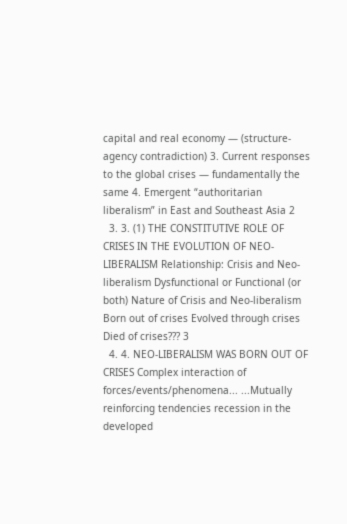capital and real economy — (structure-agency contradiction) 3. Current responses to the global crises — fundamentally the same 4. Emergent “authoritarian liberalism” in East and Southeast Asia 2
  3. 3. (1) THE CONSTITUTIVE ROLE OF CRISES IN THE EVOLUTION OF NEO-LIBERALISM Relationship: Crisis and Neo-liberalism Dysfunctional or Functional (or both) Nature of Crisis and Neo-liberalism Born out of crises Evolved through crises Died of crises??? 3
  4. 4. NEO-LIBERALISM WAS BORN OUT OF CRISES Complex interaction of forces/events/phenomena... ...Mutually reinforcing tendencies recession in the developed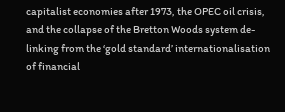capitalist economies after 1973, the OPEC oil crisis, and the collapse of the Bretton Woods system de-linking from the ‘gold standard’ internationalisation of financial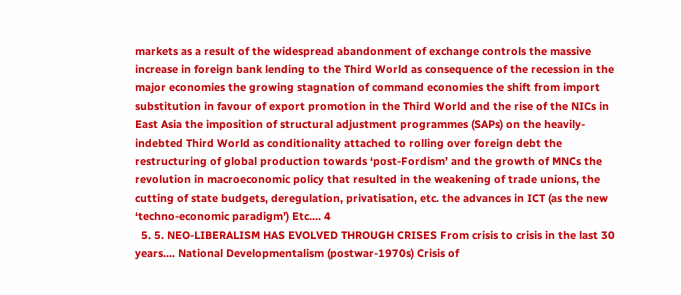markets as a result of the widespread abandonment of exchange controls the massive increase in foreign bank lending to the Third World as consequence of the recession in the major economies the growing stagnation of command economies the shift from import substitution in favour of export promotion in the Third World and the rise of the NICs in East Asia the imposition of structural adjustment programmes (SAPs) on the heavily-indebted Third World as conditionality attached to rolling over foreign debt the restructuring of global production towards ‘post-Fordism’ and the growth of MNCs the revolution in macroeconomic policy that resulted in the weakening of trade unions, the cutting of state budgets, deregulation, privatisation, etc. the advances in ICT (as the new ‘techno-economic paradigm’) Etc.... 4
  5. 5. NEO-LIBERALISM HAS EVOLVED THROUGH CRISES From crisis to crisis in the last 30 years.... National Developmentalism (postwar-1970s) Crisis of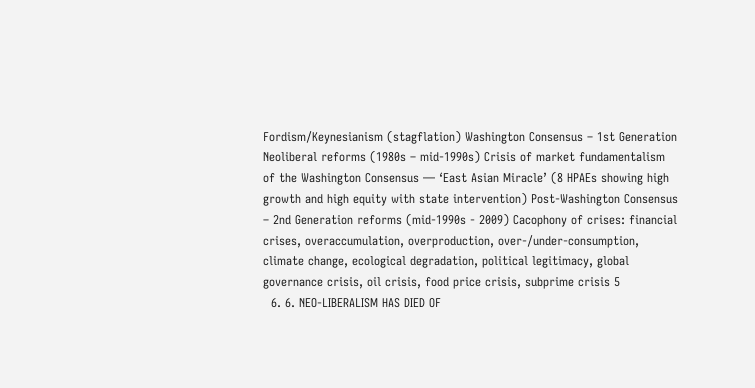Fordism/Keynesianism (stagflation) Washington Consensus – 1st Generation Neoliberal reforms (1980s – mid-1990s) Crisis of market fundamentalism of the Washington Consensus — ‘East Asian Miracle’ (8 HPAEs showing high growth and high equity with state intervention) Post-Washington Consensus – 2nd Generation reforms (mid-1990s - 2009) Cacophony of crises: financial crises, overaccumulation, overproduction, over-/under-consumption, climate change, ecological degradation, political legitimacy, global governance crisis, oil crisis, food price crisis, subprime crisis 5
  6. 6. NEO-LIBERALISM HAS DIED OF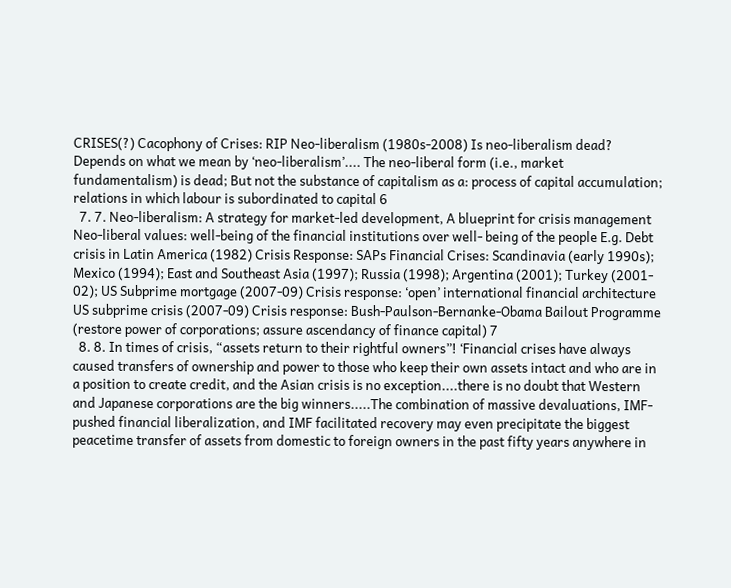CRISES(?) Cacophony of Crises: RIP Neo-liberalism (1980s-2008) Is neo-liberalism dead? Depends on what we mean by ‘neo-liberalism’.... The neo-liberal form (i.e., market fundamentalism) is dead; But not the substance of capitalism as a: process of capital accumulation; relations in which labour is subordinated to capital 6
  7. 7. Neo-liberalism: A strategy for market-led development, A blueprint for crisis management Neo-liberal values: well-being of the financial institutions over well- being of the people E.g. Debt crisis in Latin America (1982) Crisis Response: SAPs Financial Crises: Scandinavia (early 1990s); Mexico (1994); East and Southeast Asia (1997); Russia (1998); Argentina (2001); Turkey (2001- 02); US Subprime mortgage (2007-09) Crisis response: ‘open’ international financial architecture US subprime crisis (2007-09) Crisis response: Bush-Paulson-Bernanke-Obama Bailout Programme (restore power of corporations; assure ascendancy of finance capital) 7
  8. 8. In times of crisis, “assets return to their rightful owners”! ‘Financial crises have always caused transfers of ownership and power to those who keep their own assets intact and who are in a position to create credit, and the Asian crisis is no exception....there is no doubt that Western and Japanese corporations are the big winners.....The combination of massive devaluations, IMF-pushed financial liberalization, and IMF facilitated recovery may even precipitate the biggest peacetime transfer of assets from domestic to foreign owners in the past fifty years anywhere in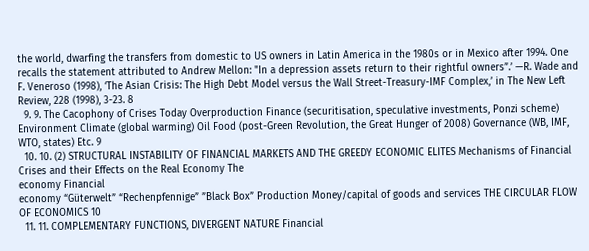the world, dwarfing the transfers from domestic to US owners in Latin America in the 1980s or in Mexico after 1994. One recalls the statement attributed to Andrew Mellon: "In a depression assets return to their rightful owners”.’ —R. Wade and F. Veneroso (1998), ‘The Asian Crisis: The High Debt Model versus the Wall Street-Treasury-IMF Complex,’ in The New Left Review, 228 (1998), 3-23. 8
  9. 9. The Cacophony of Crises Today Overproduction Finance (securitisation, speculative investments, Ponzi scheme) Environment Climate (global warming) Oil Food (post-Green Revolution, the Great Hunger of 2008) Governance (WB, IMF, WTO, states) Etc. 9
  10. 10. (2) STRUCTURAL INSTABILITY OF FINANCIAL MARKETS AND THE GREEDY ECONOMIC ELITES Mechanisms of Financial Crises and their Effects on the Real Economy The
economy Financial
economy “Güterwelt” “Rechenpfennige” ”Black Box” Production Money/capital of goods and services THE CIRCULAR FLOW OF ECONOMICS 10
  11. 11. COMPLEMENTARY FUNCTIONS, DIVERGENT NATURE Financial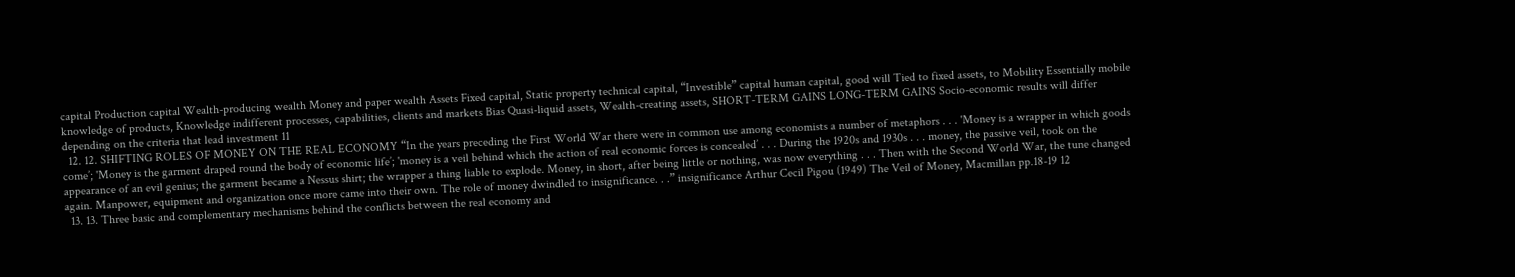capital Production capital Wealth-producing wealth Money and paper wealth Assets Fixed capital, Static property technical capital, “Investible” capital human capital, good will Tied to fixed assets, to Mobility Essentially mobile knowledge of products, Knowledge indifferent processes, capabilities, clients and markets Bias Quasi-liquid assets, Wealth-creating assets, SHORT-TERM GAINS LONG-TERM GAINS Socio-economic results will differ depending on the criteria that lead investment 11
  12. 12. SHIFTING ROLES OF MONEY ON THE REAL ECONOMY “In the years preceding the First World War there were in common use among economists a number of metaphors . . . 'Money is a wrapper in which goods come’; 'Money is the garment draped round the body of economic life’; 'money is a veil behind which the action of real economic forces is concealed’ . . . During the 1920s and 1930s . . . money, the passive veil, took on the appearance of an evil genius; the garment became a Nessus shirt; the wrapper a thing liable to explode. Money, in short, after being little or nothing, was now everything . . . Then with the Second World War, the tune changed again. Manpower, equipment and organization once more came into their own. The role of money dwindled to insignificance. . .” insignificance Arthur Cecil Pigou (1949) The Veil of Money, Macmillan pp.18-19 12
  13. 13. Three basic and complementary mechanisms behind the conflicts between the real economy and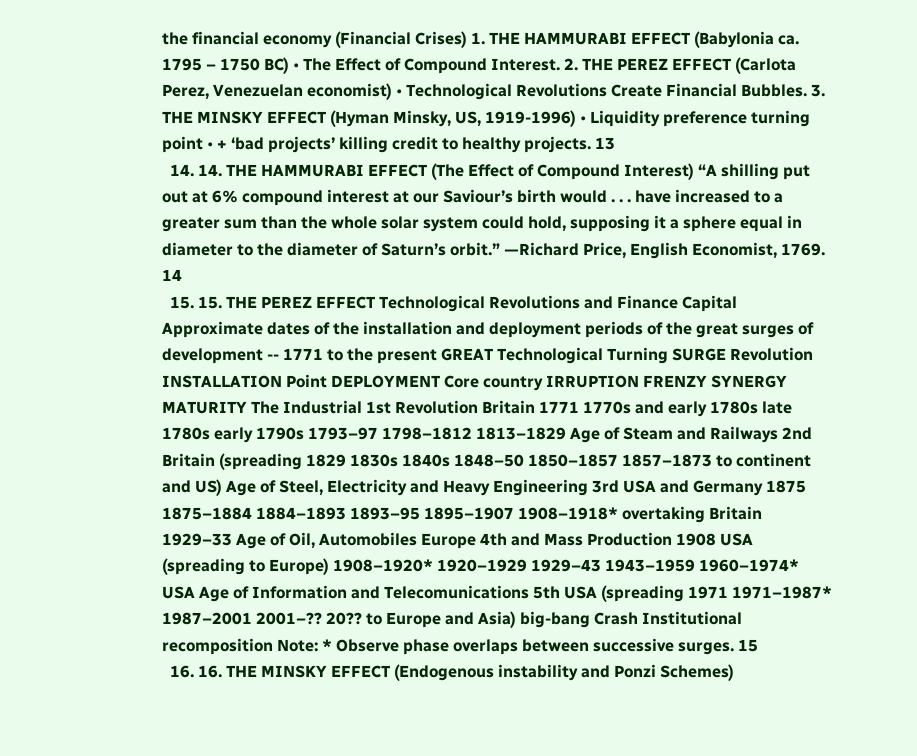the financial economy (Financial Crises) 1. THE HAMMURABI EFFECT (Babylonia ca. 1795 – 1750 BC) • The Effect of Compound Interest. 2. THE PEREZ EFFECT (Carlota Perez, Venezuelan economist) • Technological Revolutions Create Financial Bubbles. 3. THE MINSKY EFFECT (Hyman Minsky, US, 1919-1996) • Liquidity preference turning point • + ‘bad projects’ killing credit to healthy projects. 13
  14. 14. THE HAMMURABI EFFECT (The Effect of Compound Interest) “A shilling put out at 6% compound interest at our Saviour’s birth would . . . have increased to a greater sum than the whole solar system could hold, supposing it a sphere equal in diameter to the diameter of Saturn’s orbit.” —Richard Price, English Economist, 1769. 14
  15. 15. THE PEREZ EFFECT Technological Revolutions and Finance Capital Approximate dates of the installation and deployment periods of the great surges of development -- 1771 to the present GREAT Technological Turning SURGE Revolution INSTALLATION Point DEPLOYMENT Core country IRRUPTION FRENZY SYNERGY MATURITY The Industrial 1st Revolution Britain 1771 1770s and early 1780s late 1780s early 1790s 1793–97 1798–1812 1813–1829 Age of Steam and Railways 2nd Britain (spreading 1829 1830s 1840s 1848–50 1850–1857 1857–1873 to continent and US) Age of Steel, Electricity and Heavy Engineering 3rd USA and Germany 1875 1875–1884 1884–1893 1893–95 1895–1907 1908–1918* overtaking Britain 1929–33 Age of Oil, Automobiles Europe 4th and Mass Production 1908 USA (spreading to Europe) 1908–1920* 1920–1929 1929–43 1943–1959 1960–1974* USA Age of Information and Telecomunications 5th USA (spreading 1971 1971–1987* 1987–2001 2001–?? 20?? to Europe and Asia) big-bang Crash Institutional recomposition Note: * Observe phase overlaps between successive surges. 15
  16. 16. THE MINSKY EFFECT (Endogenous instability and Ponzi Schemes)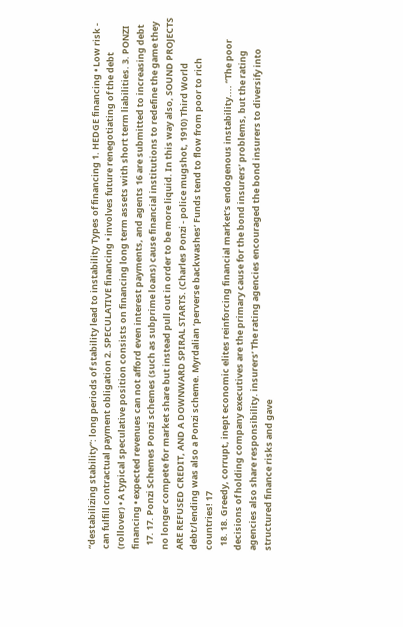“destabilizing stability”: long periods of stability lead to instability Types of financing 1. HEDGE financing • Low risk - can fulfill contractual payment obligation 2. SPECULATIVE financing • involves future renegotiating of the debt (rollover) • A typical speculative position consists on financing long term assets with short term liabilities. 3. PONZI financing • expected revenues can not afford even interest payments, and agents 16 are submitted to increasing debt
  17. 17. Ponzi Schemes Ponzi schemes (such as subprime loans) cause financial institutions to redefine the game they no longer compete for market share but instead pull out in order to be more liquid. In this way also, SOUND PROJECTS ARE REFUSED CREDIT, AND A DOWNWARD SPIRAL STARTS. (Charles Ponzi - police mugshot, 1910) Third World debt/lending was also a Ponzi scheme. Myrdalian ‘perverse backwashes’ Funds tend to flow from poor to rich countries! 17
  18. 18. Greedy, corrupt, inept economic elites reinforcing financial market’s endogenous instability.... “The poor decisions of holding company executives are the primary cause for the bond insurers’ problems, but the rating agencies also share responsibility. insurers’ The rating agencies encouraged the bond insurers to diversify into structured finance risks and gave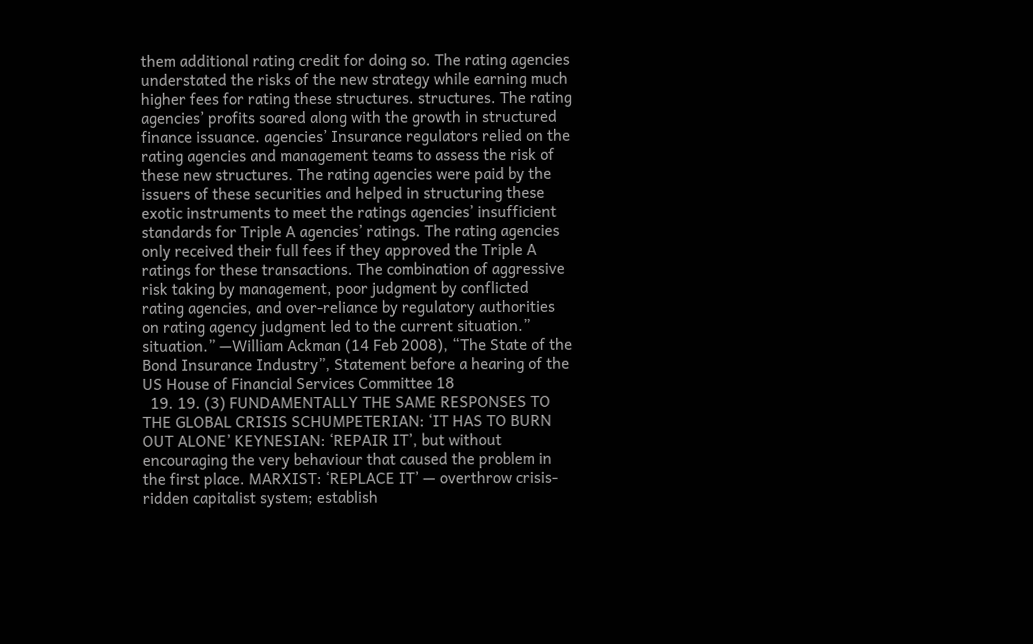them additional rating credit for doing so. The rating agencies understated the risks of the new strategy while earning much higher fees for rating these structures. structures. The rating agencies’ profits soared along with the growth in structured finance issuance. agencies’ Insurance regulators relied on the rating agencies and management teams to assess the risk of these new structures. The rating agencies were paid by the issuers of these securities and helped in structuring these exotic instruments to meet the ratings agencies’ insufficient standards for Triple A agencies’ ratings. The rating agencies only received their full fees if they approved the Triple A ratings for these transactions. The combination of aggressive risk taking by management, poor judgment by conflicted rating agencies, and over-reliance by regulatory authorities on rating agency judgment led to the current situation.” situation.” —William Ackman (14 Feb 2008), “The State of the Bond Insurance Industry”, Statement before a hearing of the US House of Financial Services Committee 18
  19. 19. (3) FUNDAMENTALLY THE SAME RESPONSES TO THE GLOBAL CRISIS SCHUMPETERIAN: ‘IT HAS TO BURN OUT ALONE’ KEYNESIAN: ‘REPAIR IT’, but without encouraging the very behaviour that caused the problem in the first place. MARXIST: ‘REPLACE IT’ — overthrow crisis-ridden capitalist system; establish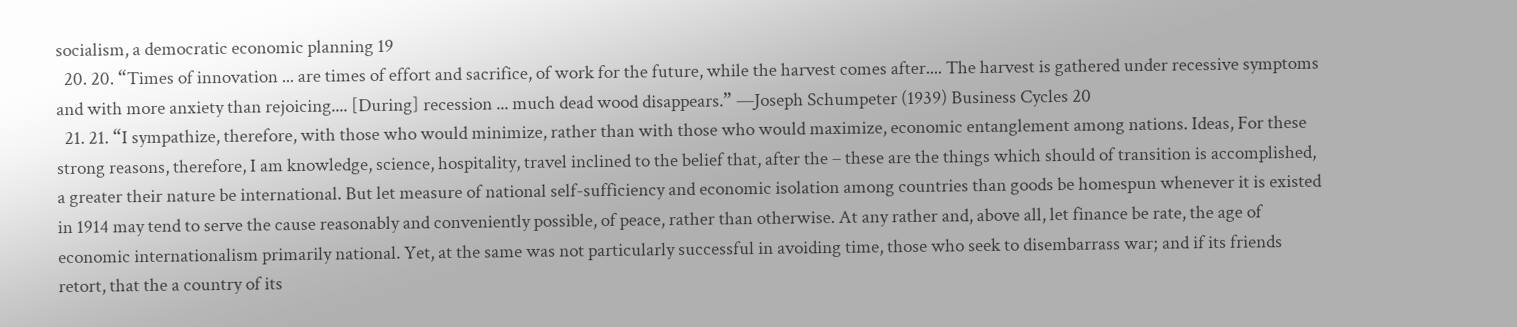socialism, a democratic economic planning 19
  20. 20. “Times of innovation ... are times of effort and sacrifice, of work for the future, while the harvest comes after.... The harvest is gathered under recessive symptoms and with more anxiety than rejoicing.... [During] recession ... much dead wood disappears.” —Joseph Schumpeter (1939) Business Cycles 20
  21. 21. “I sympathize, therefore, with those who would minimize, rather than with those who would maximize, economic entanglement among nations. Ideas, For these strong reasons, therefore, I am knowledge, science, hospitality, travel inclined to the belief that, after the – these are the things which should of transition is accomplished, a greater their nature be international. But let measure of national self-sufficiency and economic isolation among countries than goods be homespun whenever it is existed in 1914 may tend to serve the cause reasonably and conveniently possible, of peace, rather than otherwise. At any rather and, above all, let finance be rate, the age of economic internationalism primarily national. Yet, at the same was not particularly successful in avoiding time, those who seek to disembarrass war; and if its friends retort, that the a country of its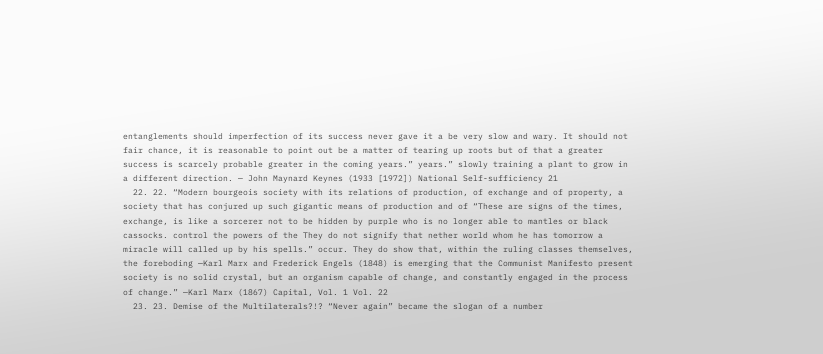entanglements should imperfection of its success never gave it a be very slow and wary. It should not fair chance, it is reasonable to point out be a matter of tearing up roots but of that a greater success is scarcely probable greater in the coming years.” years.” slowly training a plant to grow in a different direction. — John Maynard Keynes (1933 [1972]) National Self-sufficiency 21
  22. 22. “Modern bourgeois society with its relations of production, of exchange and of property, a society that has conjured up such gigantic means of production and of “These are signs of the times, exchange, is like a sorcerer not to be hidden by purple who is no longer able to mantles or black cassocks. control the powers of the They do not signify that nether world whom he has tomorrow a miracle will called up by his spells.” occur. They do show that, within the ruling classes themselves, the foreboding —Karl Marx and Frederick Engels (1848) is emerging that the Communist Manifesto present society is no solid crystal, but an organism capable of change, and constantly engaged in the process of change.” —Karl Marx (1867) Capital, Vol. 1 Vol. 22
  23. 23. Demise of the Multilaterals?!? “Never again” became the slogan of a number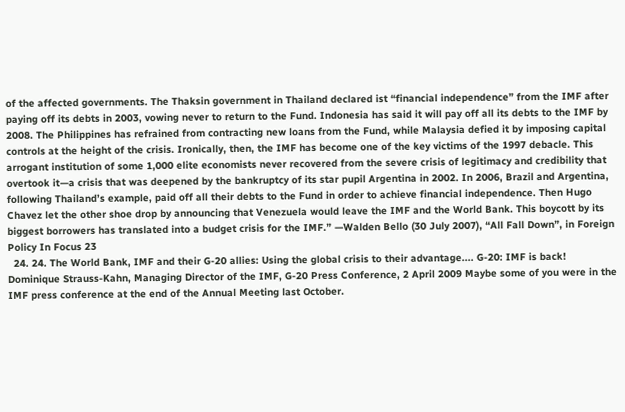of the affected governments. The Thaksin government in Thailand declared ist “financial independence” from the IMF after paying off its debts in 2003, vowing never to return to the Fund. Indonesia has said it will pay off all its debts to the IMF by 2008. The Philippines has refrained from contracting new loans from the Fund, while Malaysia defied it by imposing capital controls at the height of the crisis. Ironically, then, the IMF has become one of the key victims of the 1997 debacle. This arrogant institution of some 1,000 elite economists never recovered from the severe crisis of legitimacy and credibility that overtook it—a crisis that was deepened by the bankruptcy of its star pupil Argentina in 2002. In 2006, Brazil and Argentina, following Thailand’s example, paid off all their debts to the Fund in order to achieve financial independence. Then Hugo Chavez let the other shoe drop by announcing that Venezuela would leave the IMF and the World Bank. This boycott by its biggest borrowers has translated into a budget crisis for the IMF.” —Walden Bello (30 July 2007), “All Fall Down”, in Foreign Policy In Focus 23
  24. 24. The World Bank, IMF and their G-20 allies: Using the global crisis to their advantage.... G-20: IMF is back! Dominique Strauss-Kahn, Managing Director of the IMF, G-20 Press Conference, 2 April 2009 Maybe some of you were in the IMF press conference at the end of the Annual Meeting last October.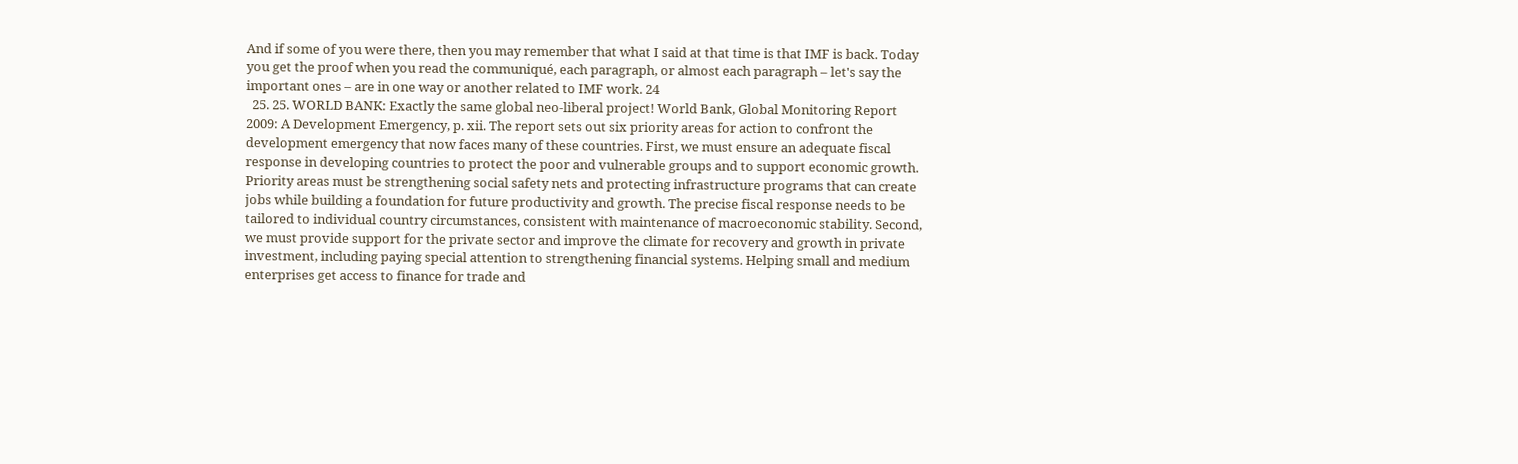And if some of you were there, then you may remember that what I said at that time is that IMF is back. Today you get the proof when you read the communiqué, each paragraph, or almost each paragraph – let's say the important ones – are in one way or another related to IMF work. 24
  25. 25. WORLD BANK: Exactly the same global neo-liberal project! World Bank, Global Monitoring Report 2009: A Development Emergency, p. xii. The report sets out six priority areas for action to confront the development emergency that now faces many of these countries. First, we must ensure an adequate fiscal response in developing countries to protect the poor and vulnerable groups and to support economic growth. Priority areas must be strengthening social safety nets and protecting infrastructure programs that can create jobs while building a foundation for future productivity and growth. The precise fiscal response needs to be tailored to individual country circumstances, consistent with maintenance of macroeconomic stability. Second, we must provide support for the private sector and improve the climate for recovery and growth in private investment, including paying special attention to strengthening financial systems. Helping small and medium enterprises get access to finance for trade and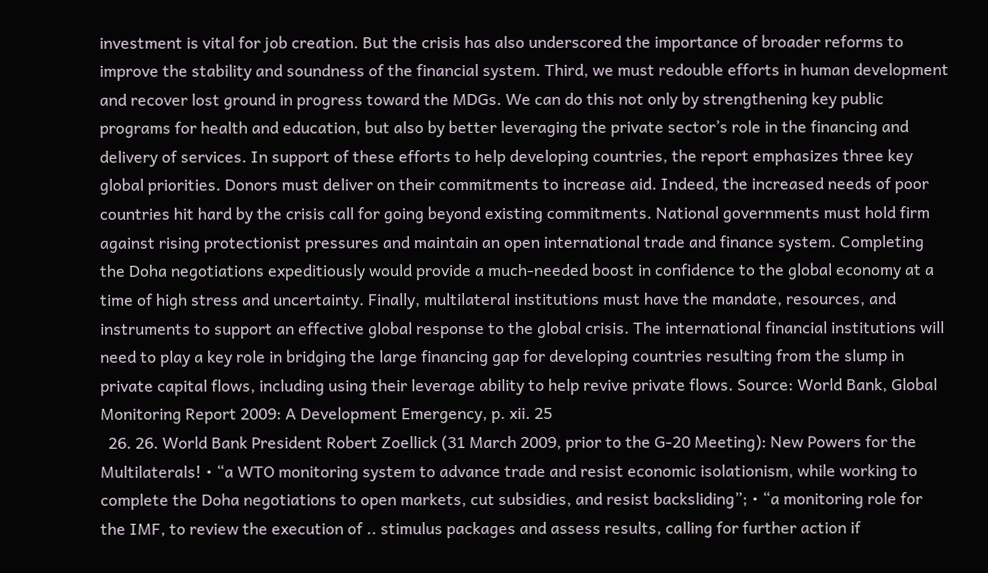investment is vital for job creation. But the crisis has also underscored the importance of broader reforms to improve the stability and soundness of the financial system. Third, we must redouble efforts in human development and recover lost ground in progress toward the MDGs. We can do this not only by strengthening key public programs for health and education, but also by better leveraging the private sector’s role in the financing and delivery of services. In support of these efforts to help developing countries, the report emphasizes three key global priorities. Donors must deliver on their commitments to increase aid. Indeed, the increased needs of poor countries hit hard by the crisis call for going beyond existing commitments. National governments must hold firm against rising protectionist pressures and maintain an open international trade and finance system. Completing the Doha negotiations expeditiously would provide a much-needed boost in confidence to the global economy at a time of high stress and uncertainty. Finally, multilateral institutions must have the mandate, resources, and instruments to support an effective global response to the global crisis. The international financial institutions will need to play a key role in bridging the large financing gap for developing countries resulting from the slump in private capital flows, including using their leverage ability to help revive private flows. Source: World Bank, Global Monitoring Report 2009: A Development Emergency, p. xii. 25
  26. 26. World Bank President Robert Zoellick (31 March 2009, prior to the G-20 Meeting): New Powers for the Multilaterals! • “a WTO monitoring system to advance trade and resist economic isolationism, while working to complete the Doha negotiations to open markets, cut subsidies, and resist backsliding”; • “a monitoring role for the IMF, to review the execution of .. stimulus packages and assess results, calling for further action if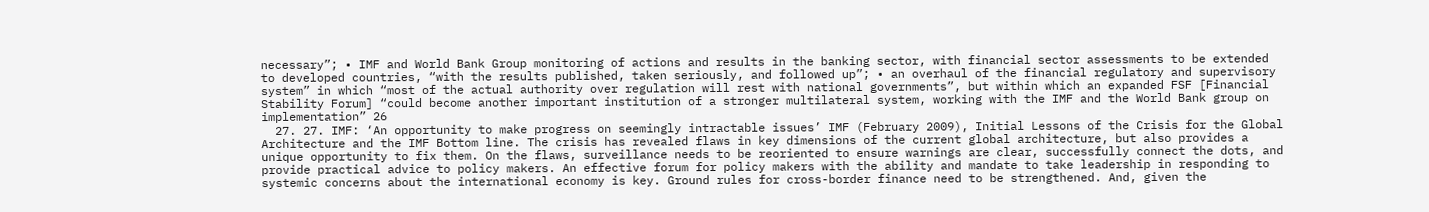necessary”; • IMF and World Bank Group monitoring of actions and results in the banking sector, with financial sector assessments to be extended to developed countries, “with the results published, taken seriously, and followed up”; • an overhaul of the financial regulatory and supervisory system” in which “most of the actual authority over regulation will rest with national governments”, but within which an expanded FSF [Financial Stability Forum] “could become another important institution of a stronger multilateral system, working with the IMF and the World Bank group on implementation” 26
  27. 27. IMF: ‘An opportunity to make progress on seemingly intractable issues’ IMF (February 2009), Initial Lessons of the Crisis for the Global Architecture and the IMF Bottom line. The crisis has revealed flaws in key dimensions of the current global architecture, but also provides a unique opportunity to fix them. On the flaws, surveillance needs to be reoriented to ensure warnings are clear, successfully connect the dots, and provide practical advice to policy makers. An effective forum for policy makers with the ability and mandate to take leadership in responding to systemic concerns about the international economy is key. Ground rules for cross-border finance need to be strengthened. And, given the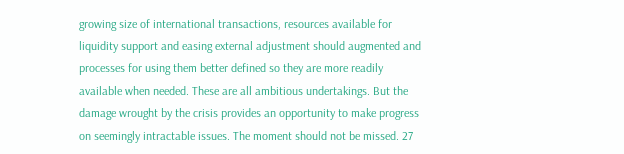growing size of international transactions, resources available for liquidity support and easing external adjustment should augmented and processes for using them better defined so they are more readily available when needed. These are all ambitious undertakings. But the damage wrought by the crisis provides an opportunity to make progress on seemingly intractable issues. The moment should not be missed. 27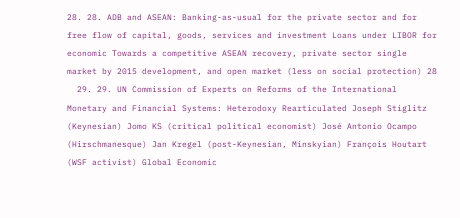28. 28. ADB and ASEAN: Banking-as-usual for the private sector and for free flow of capital, goods, services and investment Loans under LIBOR for economic Towards a competitive ASEAN recovery, private sector single market by 2015 development, and open market (less on social protection) 28
  29. 29. UN Commission of Experts on Reforms of the International Monetary and Financial Systems: Heterodoxy Rearticulated Joseph Stiglitz (Keynesian) Jomo KS (critical political economist) José Antonio Ocampo (Hirschmanesque) Jan Kregel (post-Keynesian, Minskyian) François Houtart (WSF activist) Global Economic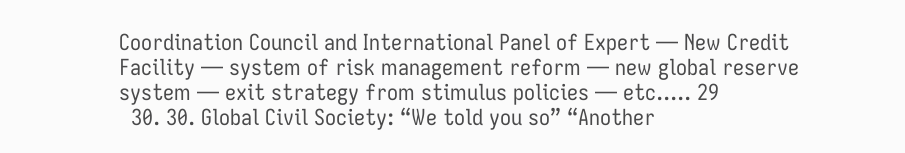Coordination Council and International Panel of Expert — New Credit Facility — system of risk management reform — new global reserve system — exit strategy from stimulus policies — etc..... 29
  30. 30. Global Civil Society: “We told you so” “Another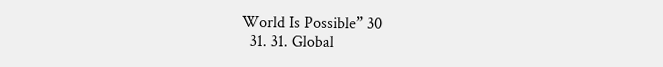World Is Possible” 30
  31. 31. Global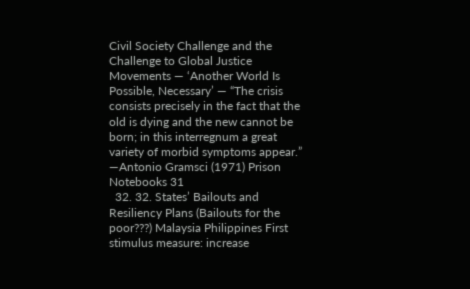Civil Society Challenge and the Challenge to Global Justice Movements — ‘Another World Is Possible, Necessary’ — “The crisis consists precisely in the fact that the old is dying and the new cannot be born; in this interregnum a great variety of morbid symptoms appear.” —Antonio Gramsci (1971) Prison Notebooks 31
  32. 32. States’ Bailouts and Resiliency Plans (Bailouts for the poor???) Malaysia Philippines First stimulus measure: increase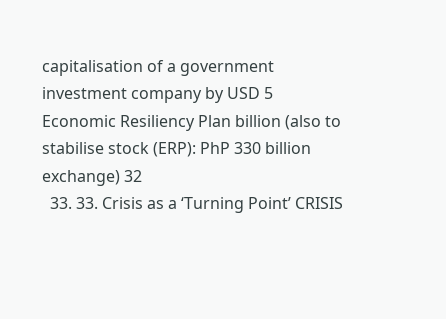capitalisation of a government investment company by USD 5 Economic Resiliency Plan billion (also to stabilise stock (ERP): PhP 330 billion exchange) 32
  33. 33. Crisis as a ‘Turning Point’ CRISIS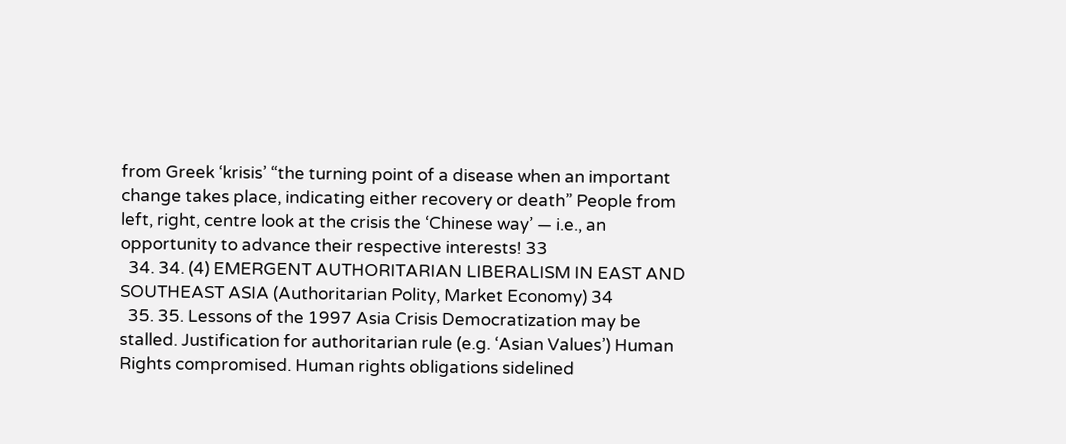from Greek ‘krisis’ “the turning point of a disease when an important change takes place, indicating either recovery or death” People from left, right, centre look at the crisis the ‘Chinese way’ — i.e., an opportunity to advance their respective interests! 33
  34. 34. (4) EMERGENT AUTHORITARIAN LIBERALISM IN EAST AND SOUTHEAST ASIA (Authoritarian Polity, Market Economy) 34
  35. 35. Lessons of the 1997 Asia Crisis Democratization may be stalled. Justification for authoritarian rule (e.g. ‘Asian Values’) Human Rights compromised. Human rights obligations sidelined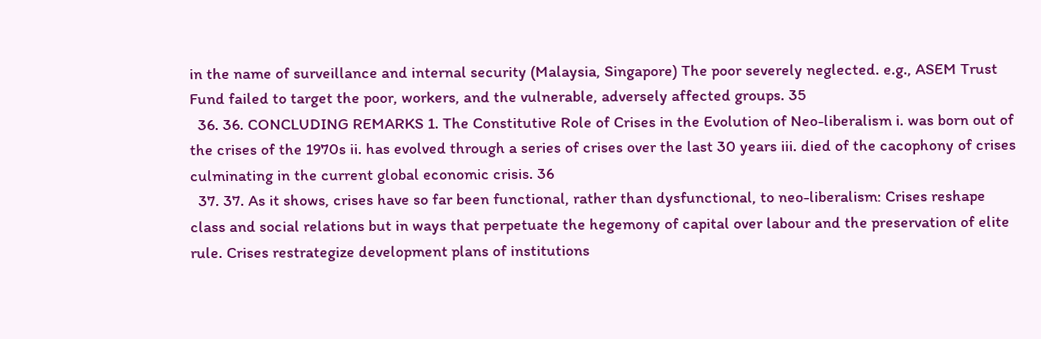in the name of surveillance and internal security (Malaysia, Singapore) The poor severely neglected. e.g., ASEM Trust Fund failed to target the poor, workers, and the vulnerable, adversely affected groups. 35
  36. 36. CONCLUDING REMARKS 1. The Constitutive Role of Crises in the Evolution of Neo-liberalism i. was born out of the crises of the 1970s ii. has evolved through a series of crises over the last 30 years iii. died of the cacophony of crises culminating in the current global economic crisis. 36
  37. 37. As it shows, crises have so far been functional, rather than dysfunctional, to neo-liberalism: Crises reshape class and social relations but in ways that perpetuate the hegemony of capital over labour and the preservation of elite rule. Crises restrategize development plans of institutions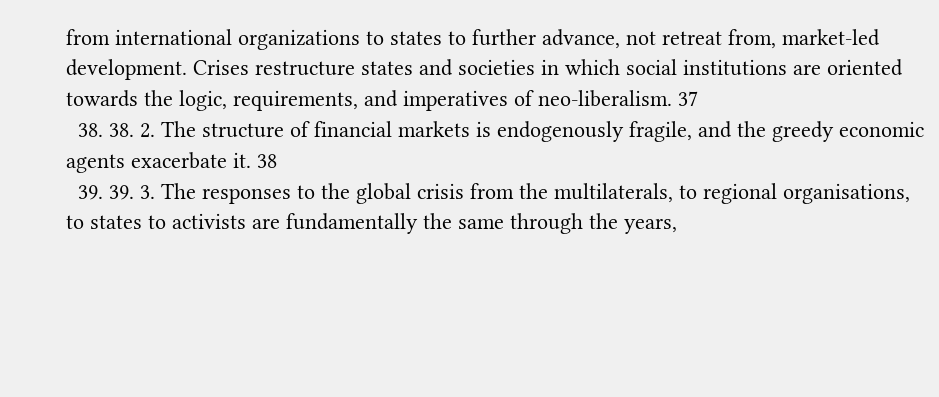from international organizations to states to further advance, not retreat from, market-led development. Crises restructure states and societies in which social institutions are oriented towards the logic, requirements, and imperatives of neo-liberalism. 37
  38. 38. 2. The structure of financial markets is endogenously fragile, and the greedy economic agents exacerbate it. 38
  39. 39. 3. The responses to the global crisis from the multilaterals, to regional organisations, to states to activists are fundamentally the same through the years,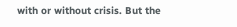with or without crisis. But the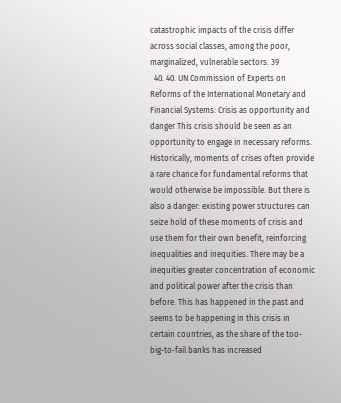catastrophic impacts of the crisis differ across social classes, among the poor, marginalized, vulnerable sectors. 39
  40. 40. UN Commission of Experts on Reforms of the International Monetary and Financial Systems: Crisis as opportunity and danger This crisis should be seen as an opportunity to engage in necessary reforms. Historically, moments of crises often provide a rare chance for fundamental reforms that would otherwise be impossible. But there is also a danger: existing power structures can seize hold of these moments of crisis and use them for their own benefit, reinforcing inequalities and inequities. There may be a inequities greater concentration of economic and political power after the crisis than before. This has happened in the past and seems to be happening in this crisis in certain countries, as the share of the too-big-to-fail banks has increased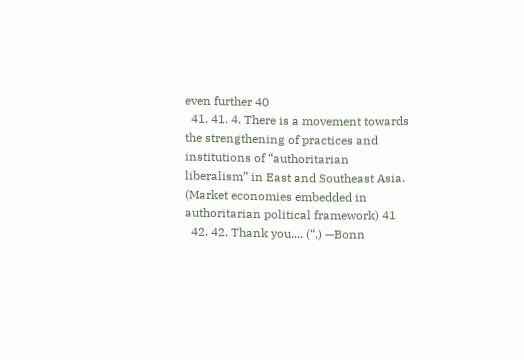even further 40
  41. 41. 4. There is a movement towards the strengthening of practices and institutions of “authoritarian liberalism” in East and Southeast Asia. (Market economies embedded in authoritarian political framework) 41
  42. 42. Thank you.... (“,) —Bonn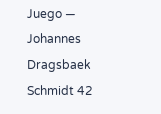Juego — Johannes Dragsbaek Schmidt 42